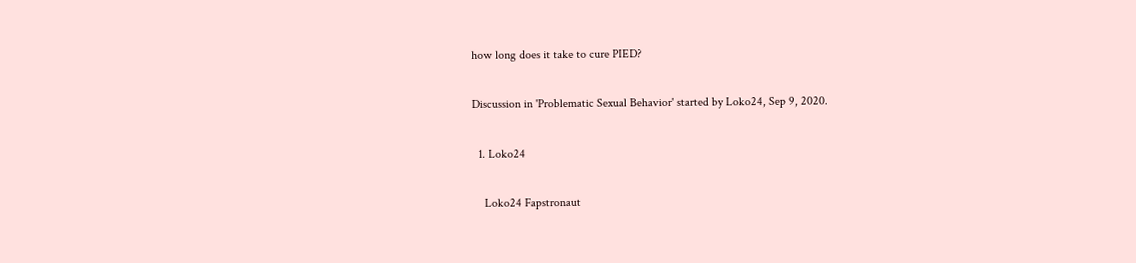how long does it take to cure PIED?

Discussion in 'Problematic Sexual Behavior' started by Loko24, Sep 9, 2020.

  1. Loko24

    Loko24 Fapstronaut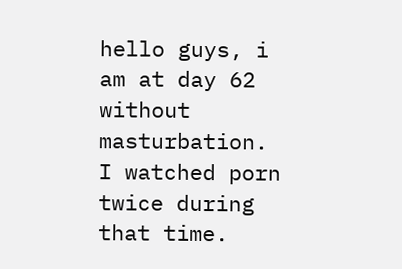hello guys, i am at day 62 without masturbation. I watched porn twice during that time.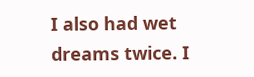I also had wet dreams twice. I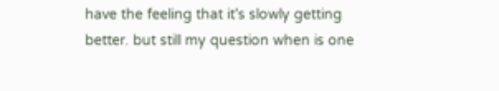have the feeling that it's slowly getting better. but still my question when is one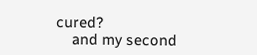cured?
    and my second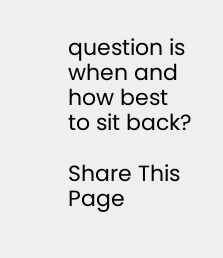question is when and how best to sit back?

Share This Page